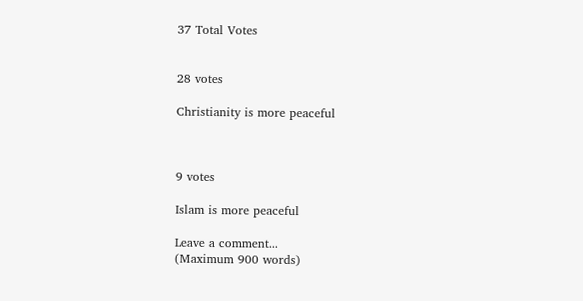37 Total Votes


28 votes

Christianity is more peaceful



9 votes

Islam is more peaceful

Leave a comment...
(Maximum 900 words)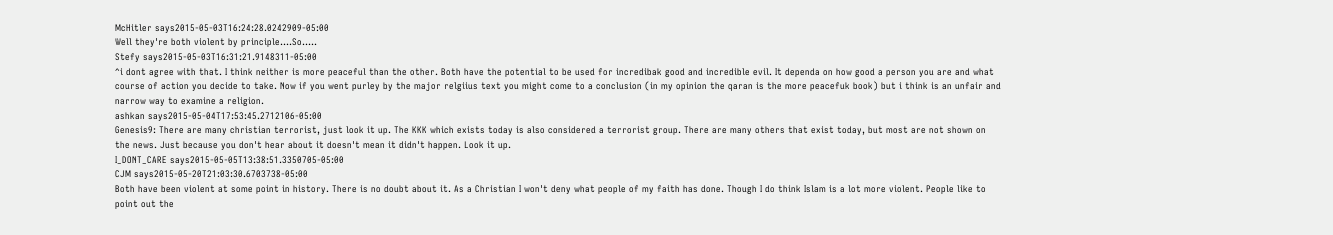McHitler says2015-05-03T16:24:28.0242909-05:00
Well they're both violent by principle....So.....
Stefy says2015-05-03T16:31:21.9148311-05:00
^i dont agree with that. I think neither is more peaceful than the other. Both have the potential to be used for incredibak good and incredible evil. It dependa on how good a person you are and what course of action you decide to take. Now if you went purley by the major relgiius text you might come to a conclusion (in my opinion the qaran is the more peacefuk book) but i think is an unfair and narrow way to examine a religion.
ashkan says2015-05-04T17:53:45.2712106-05:00
Genesis9: There are many christian terrorist, just look it up. The KKK which exists today is also considered a terrorist group. There are many others that exist today, but most are not shown on the news. Just because you don't hear about it doesn't mean it didn't happen. Look it up.
I_DONT_CARE says2015-05-05T13:38:51.3350705-05:00
CJM says2015-05-20T21:03:30.6703738-05:00
Both have been violent at some point in history. There is no doubt about it. As a Christian I won't deny what people of my faith has done. Though I do think Islam is a lot more violent. People like to point out the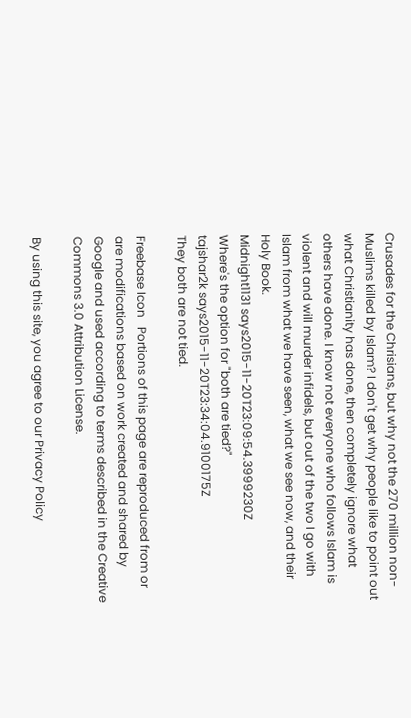Crusades for the Chrisians, but why not the 270 million non-Muslims killed by Islam? I don't get why people like to point out what Christianity has done, then completely ignore what others have done. I know not everyone who follows Islam is violent and will murder infidels, but out of the two I go with Islam from what we have seen, what we see now, and their Holy Book.
Midnight1131 says2015-11-20T23:09:54.3999230Z
Where's the option for "both are tied?"
tajshar2k says2015-11-20T23:34:04.9100175Z
They both are not tied.

Freebase Icon   Portions of this page are reproduced from or are modifications based on work created and shared by Google and used according to terms described in the Creative Commons 3.0 Attribution License.

By using this site, you agree to our Privacy Policy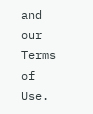and our Terms of Use.